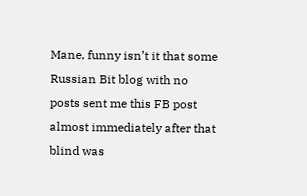Mane, funny isn’t it that some Russian Bit blog with no posts sent me this FB post almost immediately after that blind was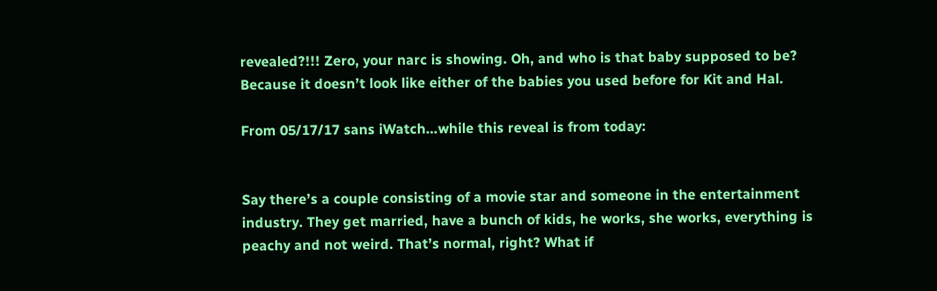revealed?!!! Zero, your narc is showing. Oh, and who is that baby supposed to be? Because it doesn’t look like either of the babies you used before for Kit and Hal.

From 05/17/17 sans iWatch…while this reveal is from today:


Say there’s a couple consisting of a movie star and someone in the entertainment industry. They get married, have a bunch of kids, he works, she works, everything is peachy and not weird. That’s normal, right? What if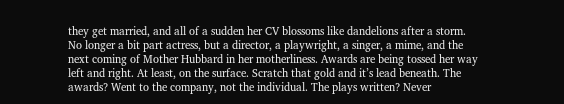they get married, and all of a sudden her CV blossoms like dandelions after a storm. No longer a bit part actress, but a director, a playwright, a singer, a mime, and the next coming of Mother Hubbard in her motherliness. Awards are being tossed her way left and right. At least, on the surface. Scratch that gold and it’s lead beneath. The awards? Went to the company, not the individual. The plays written? Never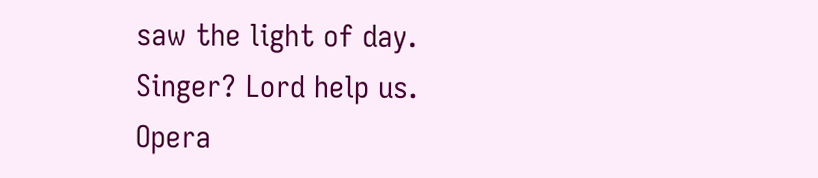saw the light of day. Singer? Lord help us. Opera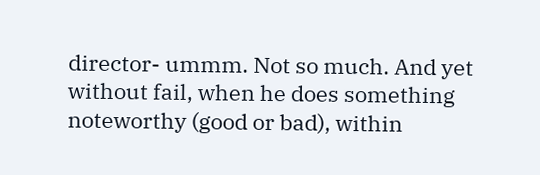director- ummm. Not so much. And yet without fail, when he does something noteworthy (good or bad), within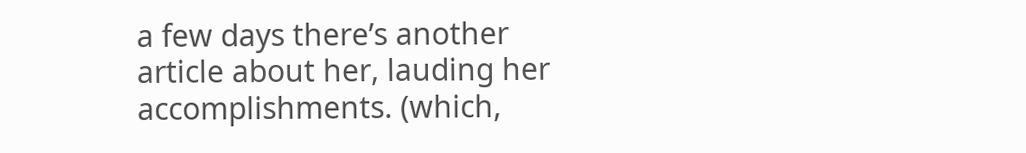a few days there’s another article about her, lauding her accomplishments. (which,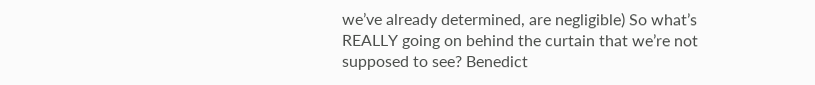we’ve already determined, are negligible) So what’s REALLY going on behind the curtain that we’re not supposed to see? Benedict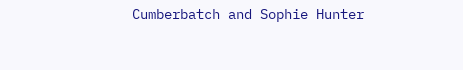Cumberbatch and Sophie Hunter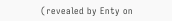(revealed by Enty on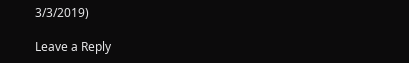3/3/2019)

Leave a Reply